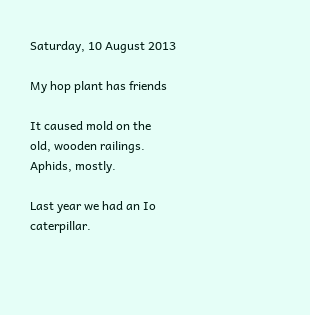Saturday, 10 August 2013

My hop plant has friends

It caused mold on the
old, wooden railings.
Aphids, mostly.

Last year we had an Io caterpillar.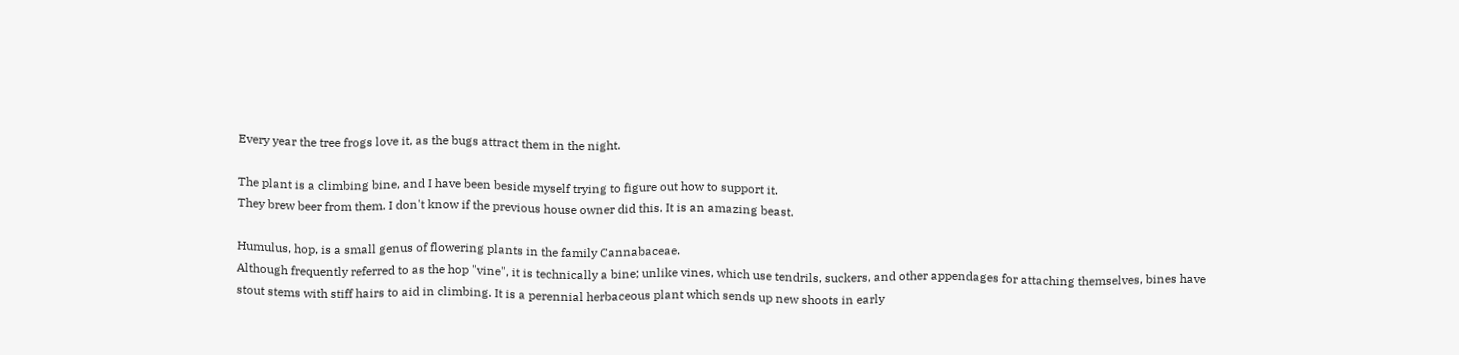Every year the tree frogs love it, as the bugs attract them in the night.

The plant is a climbing bine, and I have been beside myself trying to figure out how to support it.
They brew beer from them. I don't know if the previous house owner did this. It is an amazing beast.

Humulus, hop, is a small genus of flowering plants in the family Cannabaceae.
Although frequently referred to as the hop "vine", it is technically a bine; unlike vines, which use tendrils, suckers, and other appendages for attaching themselves, bines have stout stems with stiff hairs to aid in climbing. It is a perennial herbaceous plant which sends up new shoots in early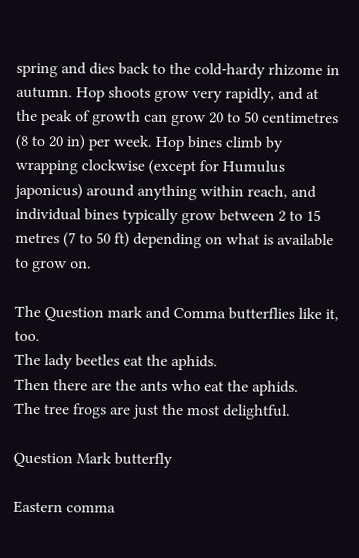spring and dies back to the cold-hardy rhizome in autumn. Hop shoots grow very rapidly, and at the peak of growth can grow 20 to 50 centimetres (8 to 20 in) per week. Hop bines climb by wrapping clockwise (except for Humulus japonicus) around anything within reach, and individual bines typically grow between 2 to 15 metres (7 to 50 ft) depending on what is available to grow on.

The Question mark and Comma butterflies like it, too.
The lady beetles eat the aphids.
Then there are the ants who eat the aphids.
The tree frogs are just the most delightful.

Question Mark butterfly

Eastern comma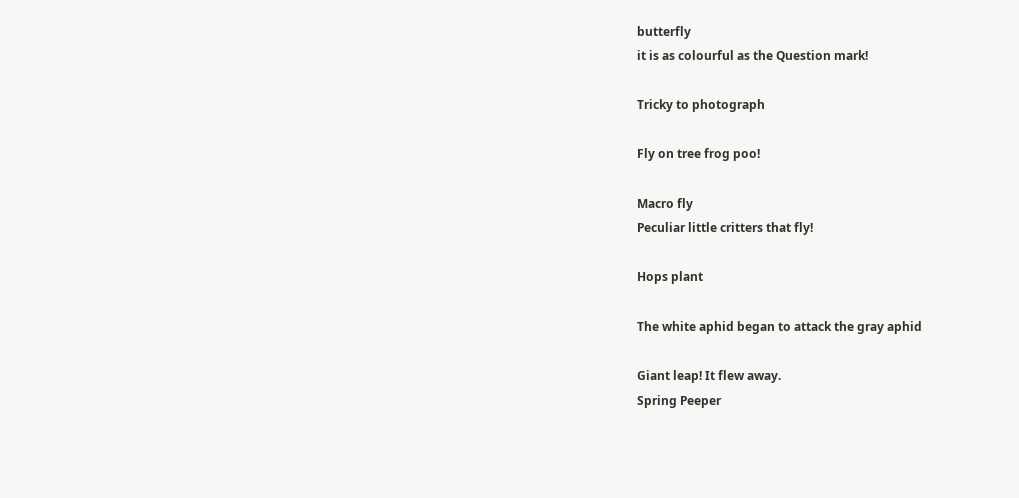butterfly
it is as colourful as the Question mark!

Tricky to photograph

Fly on tree frog poo!

Macro fly
Peculiar little critters that fly!

Hops plant

The white aphid began to attack the gray aphid

Giant leap! It flew away.
Spring Peeper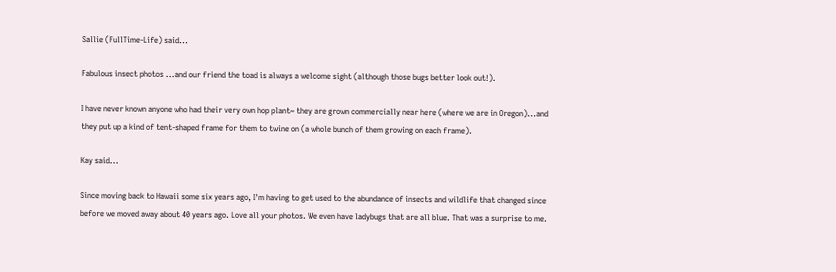Sallie (FullTime-Life) said...

Fabulous insect photos ...and our friend the toad is always a welcome sight (although those bugs better look out!).

I have never known anyone who had their very own hop plant~ they are grown commercially near here (where we are in Oregon)...and they put up a kind of tent-shaped frame for them to twine on (a whole bunch of them growing on each frame).

Kay said...

Since moving back to Hawaii some six years ago, I'm having to get used to the abundance of insects and wildlife that changed since before we moved away about 40 years ago. Love all your photos. We even have ladybugs that are all blue. That was a surprise to me.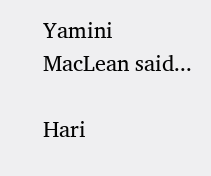Yamini MacLean said...

Hari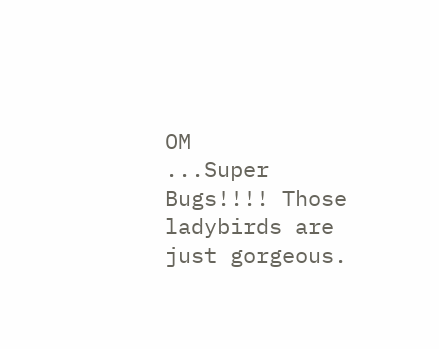OM
...Super Bugs!!!! Those ladybirds are just gorgeous.